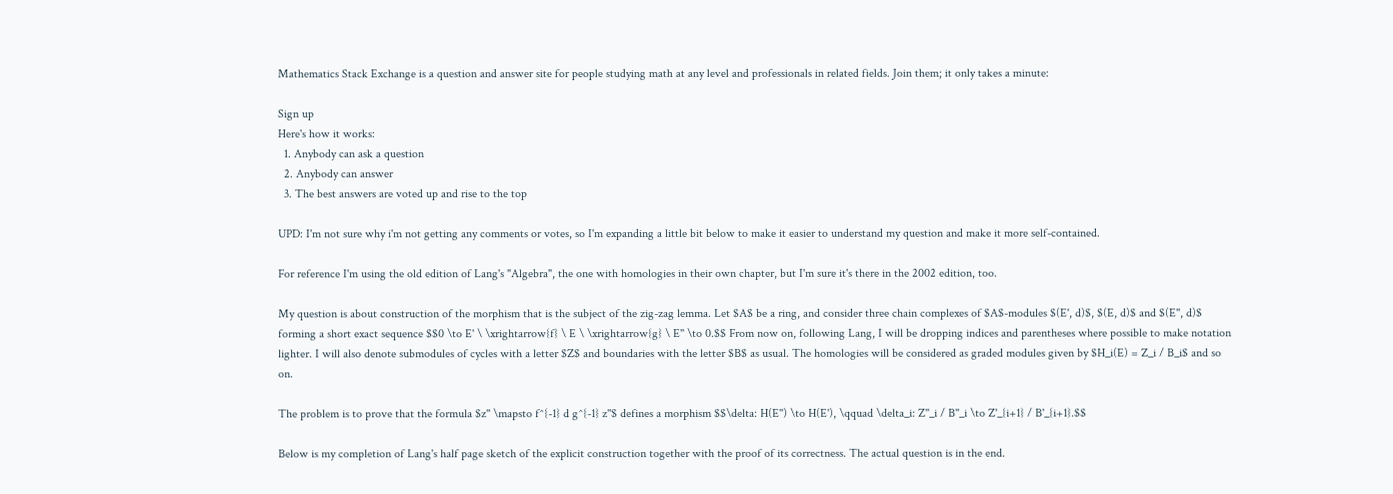Mathematics Stack Exchange is a question and answer site for people studying math at any level and professionals in related fields. Join them; it only takes a minute:

Sign up
Here's how it works:
  1. Anybody can ask a question
  2. Anybody can answer
  3. The best answers are voted up and rise to the top

UPD: I'm not sure why i'm not getting any comments or votes, so I'm expanding a little bit below to make it easier to understand my question and make it more self-contained.

For reference I'm using the old edition of Lang's "Algebra", the one with homologies in their own chapter, but I'm sure it's there in the 2002 edition, too.

My question is about construction of the morphism that is the subject of the zig-zag lemma. Let $A$ be a ring, and consider three chain complexes of $A$-modules $(E', d)$, $(E, d)$ and $(E'', d)$ forming a short exact sequence $$0 \to E' \ \xrightarrow{f} \ E \ \xrightarrow{g} \ E'' \to 0.$$ From now on, following Lang, I will be dropping indices and parentheses where possible to make notation lighter. I will also denote submodules of cycles with a letter $Z$ and boundaries with the letter $B$ as usual. The homologies will be considered as graded modules given by $H_i(E) = Z_i / B_i$ and so on.

The problem is to prove that the formula $z'' \mapsto f^{-1} d g^{-1} z''$ defines a morphism $$\delta: H(E'') \to H(E'), \qquad \delta_i: Z''_i / B''_i \to Z'_{i+1} / B'_{i+1}.$$

Below is my completion of Lang's half page sketch of the explicit construction together with the proof of its correctness. The actual question is in the end.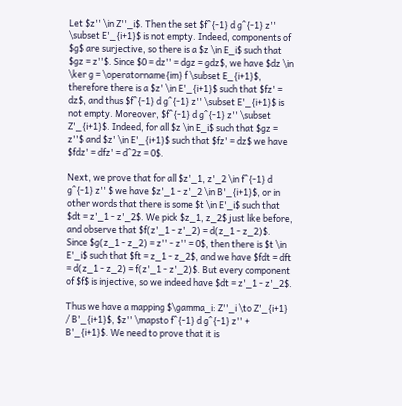Let $z'' \in Z''_i$. Then the set $f^{-1} d g^{-1} z'' \subset E'_{i+1}$ is not empty. Indeed, components of $g$ are surjective, so there is a $z \in E_i$ such that $gz = z''$. Since $0 = dz'' = dgz = gdz$, we have $dz \in \ker g = \operatorname{im} f \subset E_{i+1}$, therefore there is a $z' \in E'_{i+1}$ such that $fz' = dz$, and thus $f^{-1} d g^{-1} z'' \subset E'_{i+1}$ is not empty. Moreover, $f^{-1} d g^{-1} z'' \subset Z'_{i+1}$. Indeed, for all $z \in E_i$ such that $gz = z''$ and $z' \in E'_{i+1}$ such that $fz' = dz$ we have $fdz' = dfz' = d^2z = 0$.

Next, we prove that for all $z'_1, z'_2 \in f^{-1} d g^{-1} z'' $ we have $z'_1 - z'_2 \in B'_{i+1}$, or in other words that there is some $t \in E'_i$ such that $dt = z'_1 - z'_2$. We pick $z_1, z_2$ just like before, and observe that $f(z'_1 - z'_2) = d(z_1 - z_2)$. Since $g(z_1 - z_2) = z'' - z'' = 0$, then there is $t \in E'_i$ such that $ft = z_1 - z_2$, and we have $fdt = dft = d(z_1 - z_2) = f(z'_1 - z'_2)$. But every component of $f$ is injective, so we indeed have $dt = z'_1 - z'_2$.

Thus we have a mapping $\gamma_i: Z''_i \to Z'_{i+1} / B'_{i+1}$, $z'' \mapsto f^{-1} d g^{-1} z'' + B'_{i+1}$. We need to prove that it is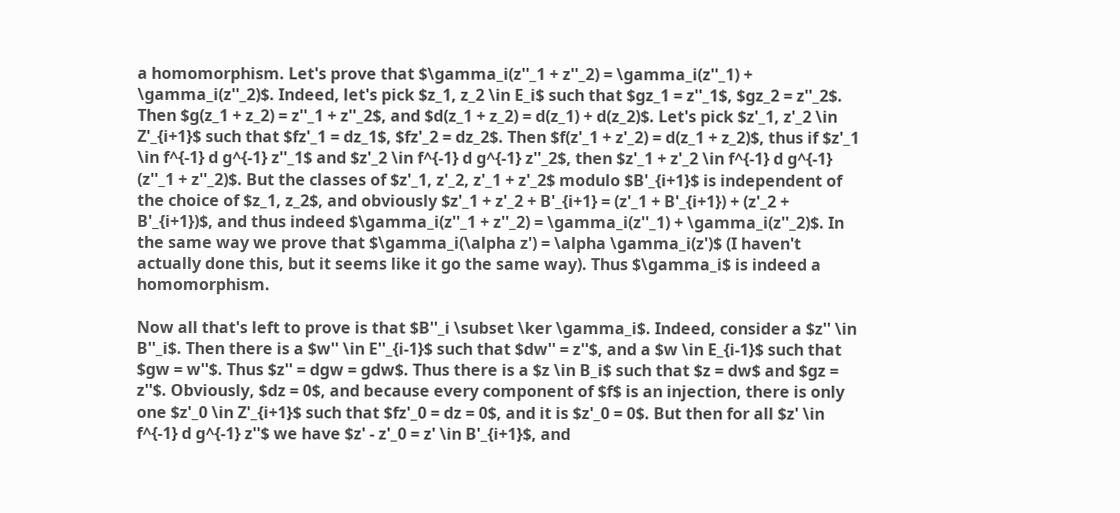a homomorphism. Let's prove that $\gamma_i(z''_1 + z''_2) = \gamma_i(z''_1) + \gamma_i(z''_2)$. Indeed, let's pick $z_1, z_2 \in E_i$ such that $gz_1 = z''_1$, $gz_2 = z''_2$. Then $g(z_1 + z_2) = z''_1 + z''_2$, and $d(z_1 + z_2) = d(z_1) + d(z_2)$. Let's pick $z'_1, z'_2 \in Z'_{i+1}$ such that $fz'_1 = dz_1$, $fz'_2 = dz_2$. Then $f(z'_1 + z'_2) = d(z_1 + z_2)$, thus if $z'_1 \in f^{-1} d g^{-1} z''_1$ and $z'_2 \in f^{-1} d g^{-1} z''_2$, then $z'_1 + z'_2 \in f^{-1} d g^{-1} (z''_1 + z''_2)$. But the classes of $z'_1, z'_2, z'_1 + z'_2$ modulo $B'_{i+1}$ is independent of the choice of $z_1, z_2$, and obviously $z'_1 + z'_2 + B'_{i+1} = (z'_1 + B'_{i+1}) + (z'_2 + B'_{i+1})$, and thus indeed $\gamma_i(z''_1 + z''_2) = \gamma_i(z''_1) + \gamma_i(z''_2)$. In the same way we prove that $\gamma_i(\alpha z') = \alpha \gamma_i(z')$ (I haven't actually done this, but it seems like it go the same way). Thus $\gamma_i$ is indeed a homomorphism.

Now all that's left to prove is that $B''_i \subset \ker \gamma_i$. Indeed, consider a $z'' \in B''_i$. Then there is a $w'' \in E''_{i-1}$ such that $dw'' = z''$, and a $w \in E_{i-1}$ such that $gw = w''$. Thus $z'' = dgw = gdw$. Thus there is a $z \in B_i$ such that $z = dw$ and $gz = z''$. Obviously, $dz = 0$, and because every component of $f$ is an injection, there is only one $z'_0 \in Z'_{i+1}$ such that $fz'_0 = dz = 0$, and it is $z'_0 = 0$. But then for all $z' \in f^{-1} d g^{-1} z''$ we have $z' - z'_0 = z' \in B'_{i+1}$, and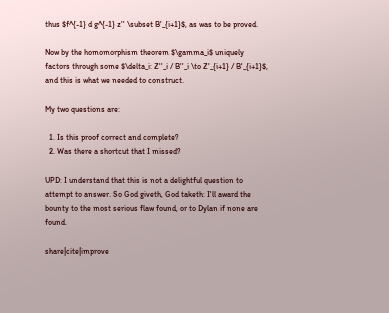thus $f^{-1} d g^{-1} z'' \subset B'_{i+1}$, as was to be proved.

Now by the homomorphism theorem $\gamma_i$ uniquely factors through some $\delta_i: Z''_i / B''_i \to Z'_{i+1} / B'_{i+1}$, and this is what we needed to construct.

My two questions are:

  1. Is this proof correct and complete?
  2. Was there a shortcut that I missed?

UPD: I understand that this is not a delightful question to attempt to answer. So God giveth, God taketh: I'll award the bounty to the most serious flaw found, or to Dylan if none are found.

share|cite|improve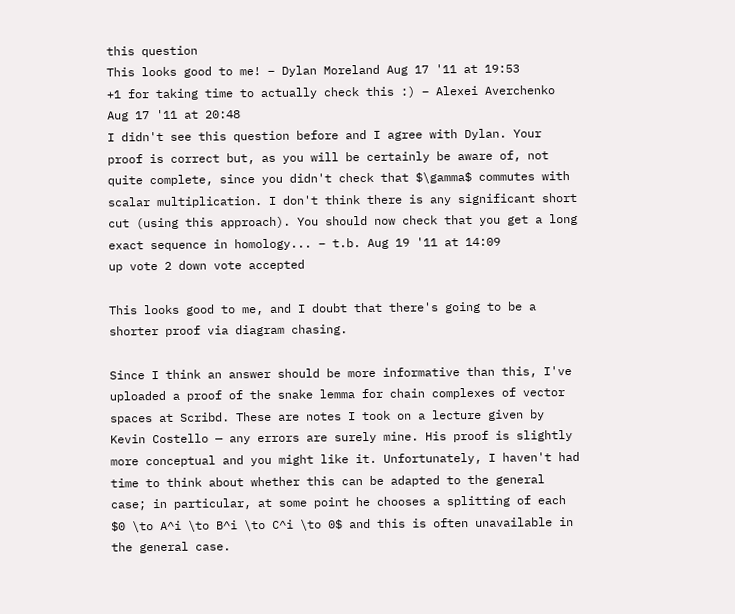this question
This looks good to me! – Dylan Moreland Aug 17 '11 at 19:53
+1 for taking time to actually check this :) – Alexei Averchenko Aug 17 '11 at 20:48
I didn't see this question before and I agree with Dylan. Your proof is correct but, as you will be certainly be aware of, not quite complete, since you didn't check that $\gamma$ commutes with scalar multiplication. I don't think there is any significant short cut (using this approach). You should now check that you get a long exact sequence in homology... – t.b. Aug 19 '11 at 14:09
up vote 2 down vote accepted

This looks good to me, and I doubt that there's going to be a shorter proof via diagram chasing.

Since I think an answer should be more informative than this, I've uploaded a proof of the snake lemma for chain complexes of vector spaces at Scribd. These are notes I took on a lecture given by Kevin Costello — any errors are surely mine. His proof is slightly more conceptual and you might like it. Unfortunately, I haven't had time to think about whether this can be adapted to the general case; in particular, at some point he chooses a splitting of each $0 \to A^i \to B^i \to C^i \to 0$ and this is often unavailable in the general case.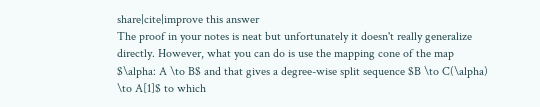share|cite|improve this answer
The proof in your notes is neat but unfortunately it doesn't really generalize directly. However, what you can do is use the mapping cone of the map $\alpha: A \to B$ and that gives a degree-wise split sequence $B \to C(\alpha) \to A[1]$ to which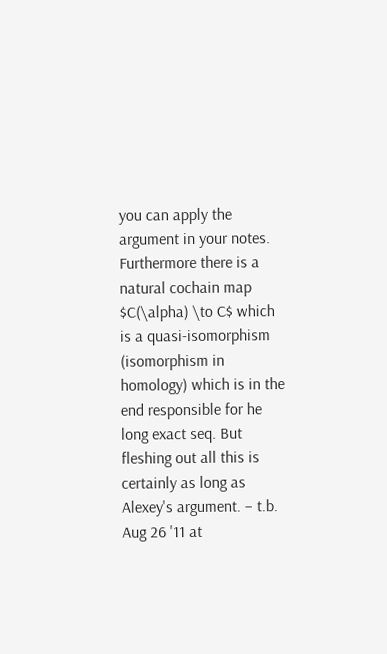you can apply the argument in your notes. Furthermore there is a natural cochain map $C(\alpha) \to C$ which is a quasi-isomorphism (isomorphism in homology) which is in the end responsible for he long exact seq. But fleshing out all this is certainly as long as Alexey's argument. – t.b. Aug 26 '11 at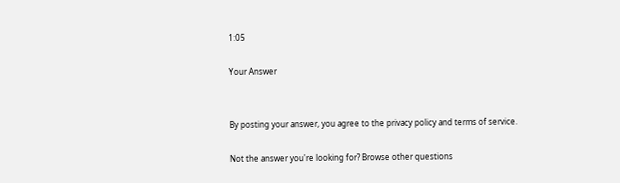1:05

Your Answer


By posting your answer, you agree to the privacy policy and terms of service.

Not the answer you're looking for? Browse other questions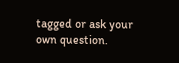tagged or ask your own question.